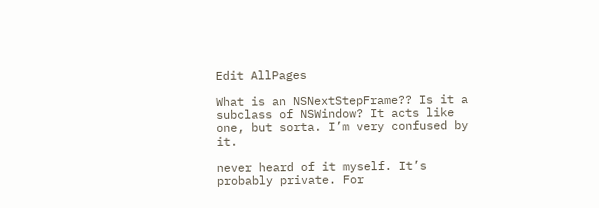Edit AllPages

What is an NSNextStepFrame?? Is it a subclass of NSWindow? It acts like one, but sorta. I’m very confused by it.

never heard of it myself. It’s probably private. For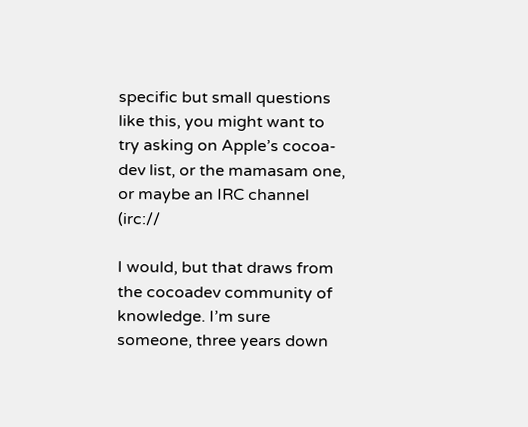specific but small questions like this, you might want to try asking on Apple’s cocoa-dev list, or the mamasam one, or maybe an IRC channel (irc://

I would, but that draws from the cocoadev community of knowledge. I’m sure someone, three years down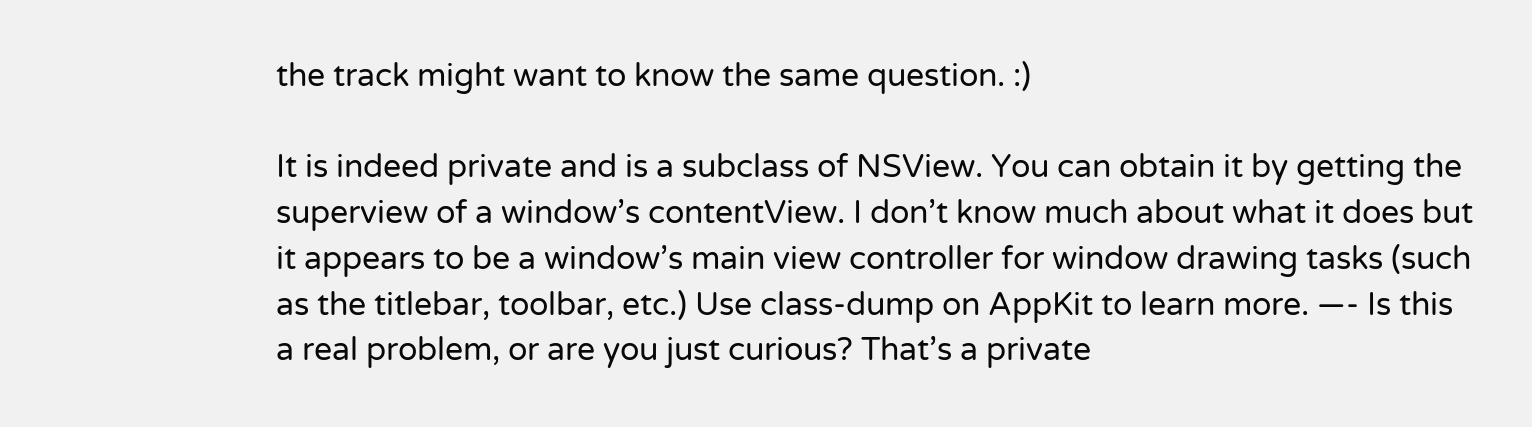the track might want to know the same question. :)

It is indeed private and is a subclass of NSView. You can obtain it by getting the superview of a window’s contentView. I don’t know much about what it does but it appears to be a window’s main view controller for window drawing tasks (such as the titlebar, toolbar, etc.) Use class-dump on AppKit to learn more. —- Is this a real problem, or are you just curious? That’s a private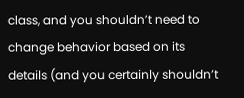class, and you shouldn’t need to change behavior based on its details (and you certainly shouldn’t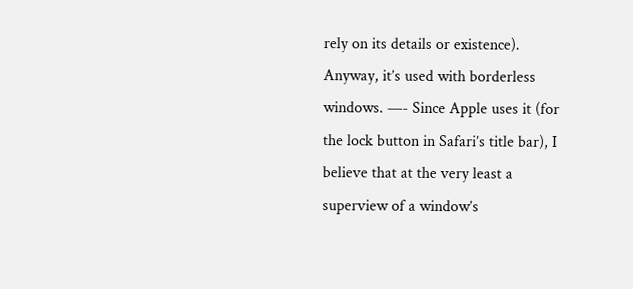rely on its details or existence). Anyway, it’s used with borderless windows. —- Since Apple uses it (for the lock button in Safari’s title bar), I believe that at the very least a superview of a window’s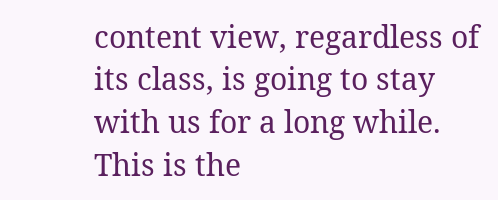content view, regardless of its class, is going to stay with us for a long while. This is the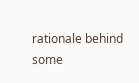rationale behind some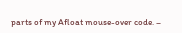parts of my Afloat mouse-over code. –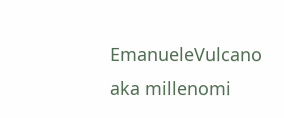EmanueleVulcano aka millenomi